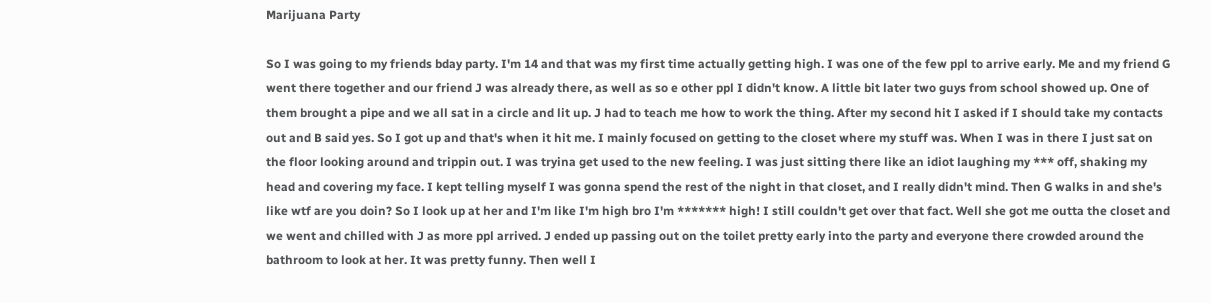Marijuana Party

So I was going to my friends bday party. I'm 14 and that was my first time actually getting high. I was one of the few ppl to arrive early. Me and my friend G went there together and our friend J was already there, as well as so e other ppl I didn't know. A little bit later two guys from school showed up. One of them brought a pipe and we all sat in a circle and lit up. J had to teach me how to work the thing. After my second hit I asked if I should take my contacts out and B said yes. So I got up and that's when it hit me. I mainly focused on getting to the closet where my stuff was. When I was in there I just sat on the floor looking around and trippin out. I was tryina get used to the new feeling. I was just sitting there like an idiot laughing my *** off, shaking my head and covering my face. I kept telling myself I was gonna spend the rest of the night in that closet, and I really didn't mind. Then G walks in and she's like wtf are you doin? So I look up at her and I'm like I'm high bro I'm ******* high! I still couldn't get over that fact. Well she got me outta the closet and we went and chilled with J as more ppl arrived. J ended up passing out on the toilet pretty early into the party and everyone there crowded around the bathroom to look at her. It was pretty funny. Then well I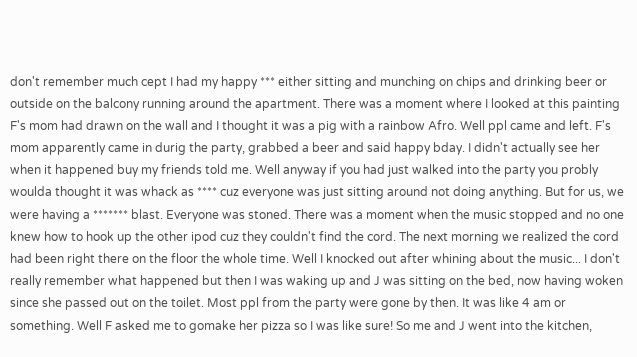don't remember much cept I had my happy *** either sitting and munching on chips and drinking beer or outside on the balcony running around the apartment. There was a moment where I looked at this painting F's mom had drawn on the wall and I thought it was a pig with a rainbow Afro. Well ppl came and left. F's mom apparently came in durig the party, grabbed a beer and said happy bday. I didn't actually see her when it happened buy my friends told me. Well anyway if you had just walked into the party you probly woulda thought it was whack as **** cuz everyone was just sitting around not doing anything. But for us, we were having a ******* blast. Everyone was stoned. There was a moment when the music stopped and no one knew how to hook up the other ipod cuz they couldn't find the cord. The next morning we realized the cord had been right there on the floor the whole time. Well I knocked out after whining about the music... I don't really remember what happened but then I was waking up and J was sitting on the bed, now having woken since she passed out on the toilet. Most ppl from the party were gone by then. It was like 4 am or something. Well F asked me to gomake her pizza so I was like sure! So me and J went into the kitchen,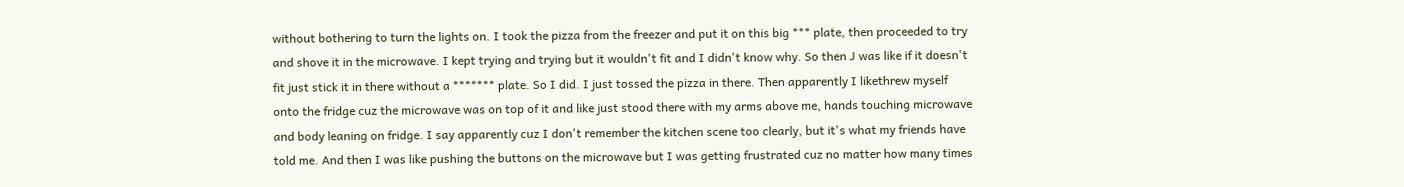without bothering to turn the lights on. I took the pizza from the freezer and put it on this big *** plate, then proceeded to try and shove it in the microwave. I kept trying and trying but it wouldn't fit and I didn't know why. So then J was like if it doesn't fit just stick it in there without a ******* plate. So I did. I just tossed the pizza in there. Then apparently I likethrew myself onto the fridge cuz the microwave was on top of it and like just stood there with my arms above me, hands touching microwave and body leaning on fridge. I say apparently cuz I don't remember the kitchen scene too clearly, but it's what my friends have told me. And then I was like pushing the buttons on the microwave but I was getting frustrated cuz no matter how many times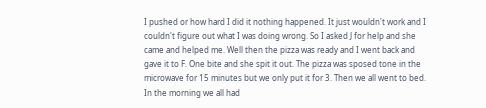I pushed or how hard I did it nothing happened. It just wouldn't work and I couldn't figure out what I was doing wrong. So I asked J for help and she came and helped me. Well then the pizza was ready and I went back and gave it to F. One bite and she spit it out. The pizza was sposed tone in the microwave for 15 minutes but we only put it for 3. Then we all went to bed. In the morning we all had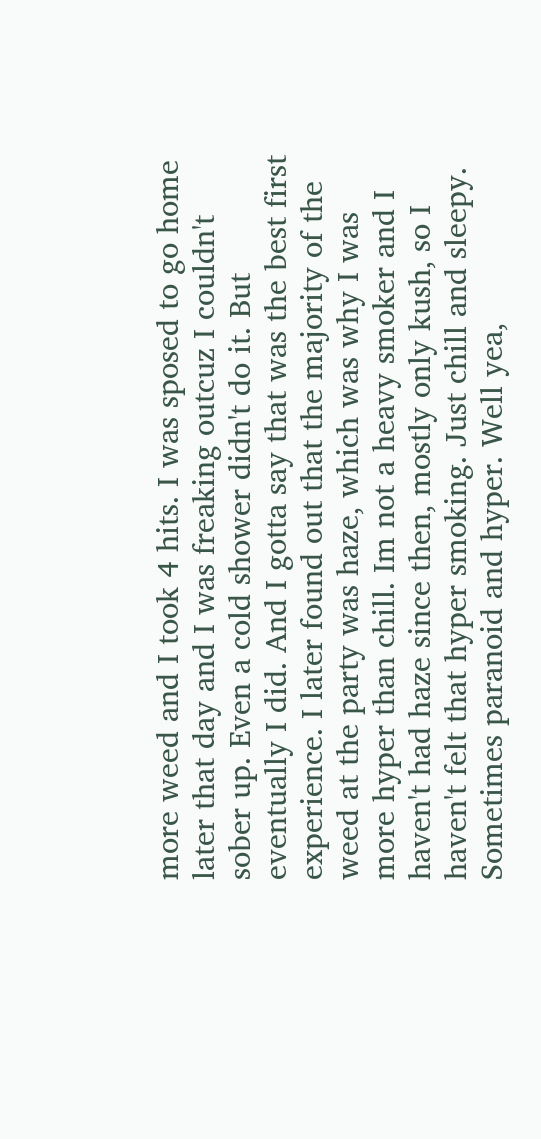more weed and I took 4 hits. I was sposed to go home later that day and I was freaking outcuz I couldn't sober up. Even a cold shower didn't do it. But eventually I did. And I gotta say that was the best first experience. I later found out that the majority of the weed at the party was haze, which was why I was more hyper than chill. Im not a heavy smoker and I haven't had haze since then, mostly only kush, so I haven't felt that hyper smoking. Just chill and sleepy. Sometimes paranoid and hyper. Well yea,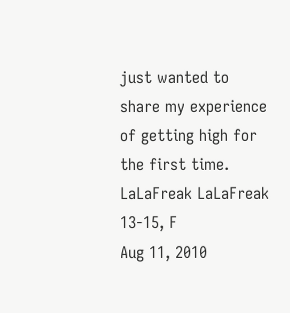just wanted to share my experience of getting high for the first time.
LaLaFreak LaLaFreak
13-15, F
Aug 11, 2010